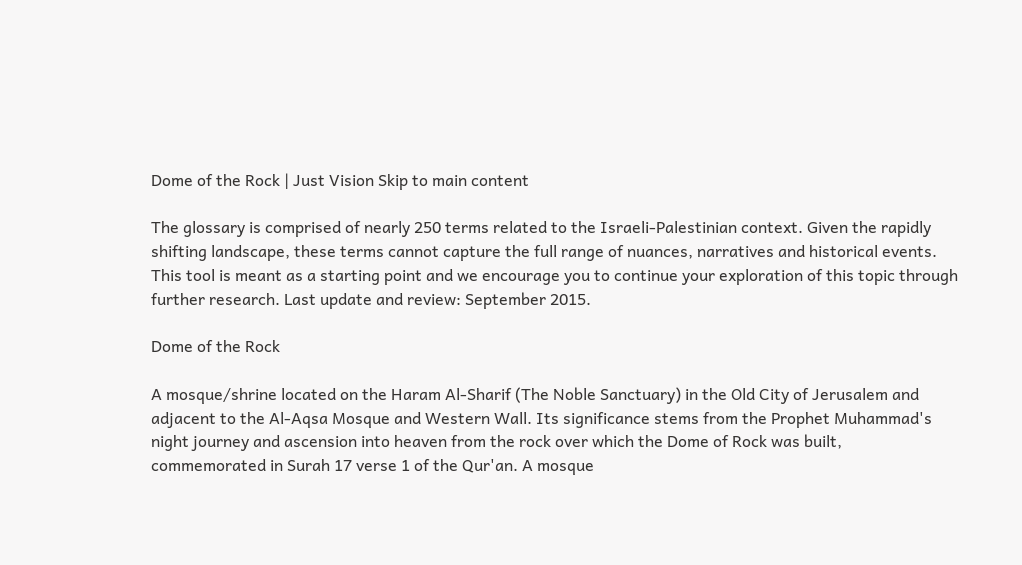Dome of the Rock | Just Vision Skip to main content

The glossary is comprised of nearly 250 terms related to the Israeli-Palestinian context. Given the rapidly shifting landscape, these terms cannot capture the full range of nuances, narratives and historical events. This tool is meant as a starting point and we encourage you to continue your exploration of this topic through further research. Last update and review: September 2015.

Dome of the Rock

A mosque/shrine located on the Haram Al-Sharif (The Noble Sanctuary) in the Old City of Jerusalem and adjacent to the Al-Aqsa Mosque and Western Wall. Its significance stems from the Prophet Muhammad's night journey and ascension into heaven from the rock over which the Dome of Rock was built, commemorated in Surah 17 verse 1 of the Qur'an. A mosque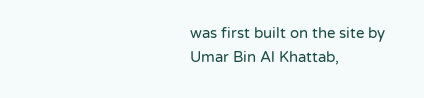was first built on the site by Umar Bin Al Khattab,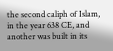the second caliph of Islam, in the year 638 CE, and another was built in its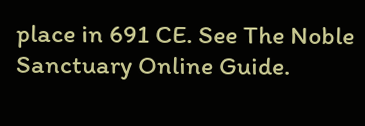place in 691 CE. See The Noble Sanctuary Online Guide.